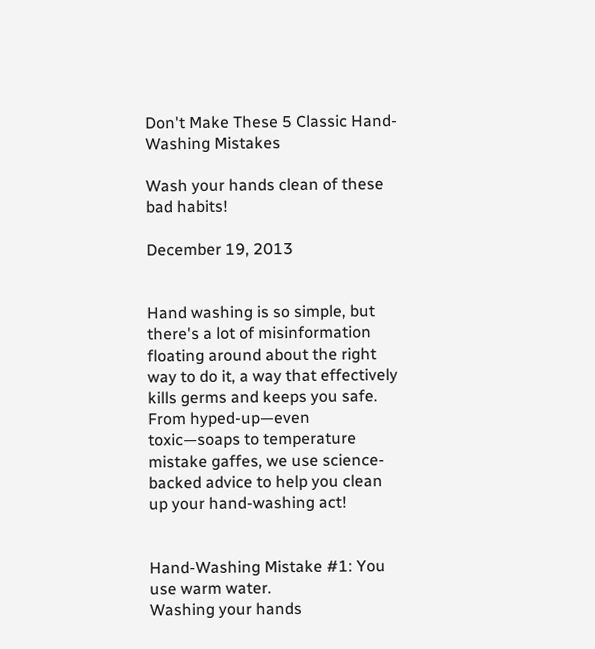Don't Make These 5 Classic Hand-Washing Mistakes

Wash your hands clean of these bad habits!

December 19, 2013


Hand washing is so simple, but there's a lot of misinformation floating around about the right way to do it, a way that effectively kills germs and keeps you safe. From hyped-up—even toxic—soaps to temperature mistake gaffes, we use science-backed advice to help you clean up your hand-washing act!


Hand-Washing Mistake #1: You use warm water.
Washing your hands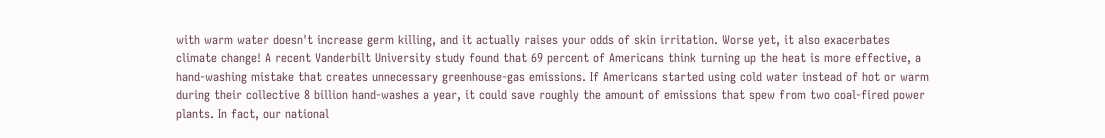with warm water doesn't increase germ killing, and it actually raises your odds of skin irritation. Worse yet, it also exacerbates climate change! A recent Vanderbilt University study found that 69 percent of Americans think turning up the heat is more effective, a hand-washing mistake that creates unnecessary greenhouse-gas emissions. If Americans started using cold water instead of hot or warm during their collective 8 billion hand-washes a year, it could save roughly the amount of emissions that spew from two coal-fired power plants. In fact, our national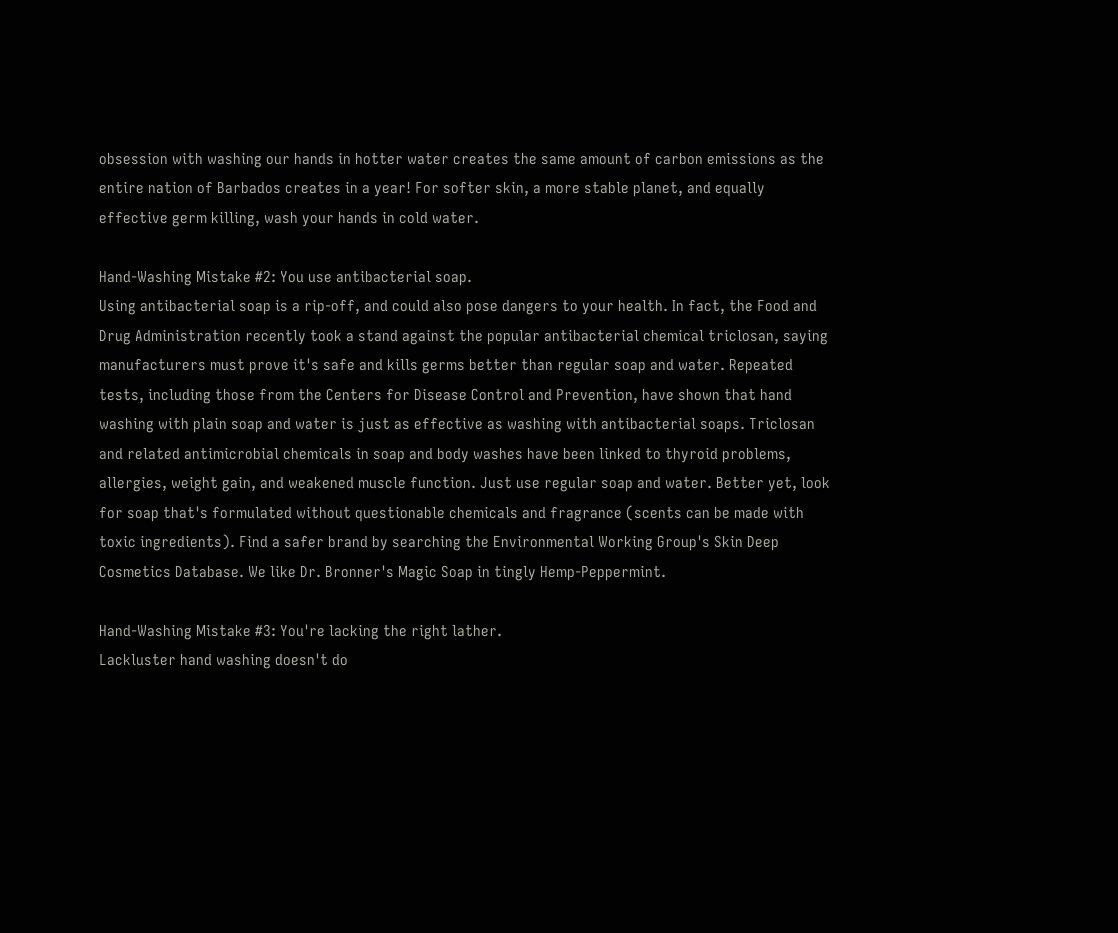obsession with washing our hands in hotter water creates the same amount of carbon emissions as the entire nation of Barbados creates in a year! For softer skin, a more stable planet, and equally effective germ killing, wash your hands in cold water.

Hand-Washing Mistake #2: You use antibacterial soap.
Using antibacterial soap is a rip-off, and could also pose dangers to your health. In fact, the Food and Drug Administration recently took a stand against the popular antibacterial chemical triclosan, saying manufacturers must prove it's safe and kills germs better than regular soap and water. Repeated tests, including those from the Centers for Disease Control and Prevention, have shown that hand washing with plain soap and water is just as effective as washing with antibacterial soaps. Triclosan and related antimicrobial chemicals in soap and body washes have been linked to thyroid problems, allergies, weight gain, and weakened muscle function. Just use regular soap and water. Better yet, look for soap that's formulated without questionable chemicals and fragrance (scents can be made with toxic ingredients). Find a safer brand by searching the Environmental Working Group's Skin Deep Cosmetics Database. We like Dr. Bronner's Magic Soap in tingly Hemp-Peppermint.

Hand-Washing Mistake #3: You're lacking the right lather.
Lackluster hand washing doesn't do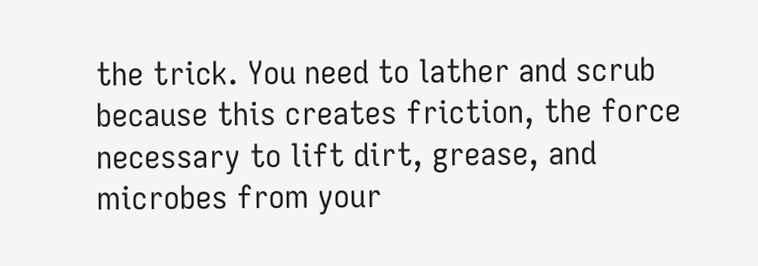the trick. You need to lather and scrub because this creates friction, the force necessary to lift dirt, grease, and microbes from your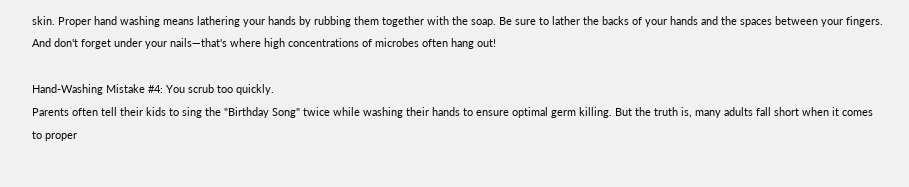skin. Proper hand washing means lathering your hands by rubbing them together with the soap. Be sure to lather the backs of your hands and the spaces between your fingers. And don't forget under your nails—that's where high concentrations of microbes often hang out!

Hand-Washing Mistake #4: You scrub too quickly.
Parents often tell their kids to sing the "Birthday Song" twice while washing their hands to ensure optimal germ killing. But the truth is, many adults fall short when it comes to proper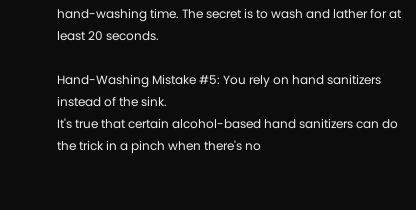hand-washing time. The secret is to wash and lather for at least 20 seconds.

Hand-Washing Mistake #5: You rely on hand sanitizers instead of the sink.
It's true that certain alcohol-based hand sanitizers can do the trick in a pinch when there's no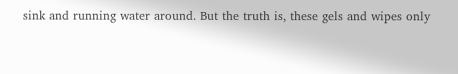sink and running water around. But the truth is, these gels and wipes only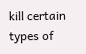kill certain types of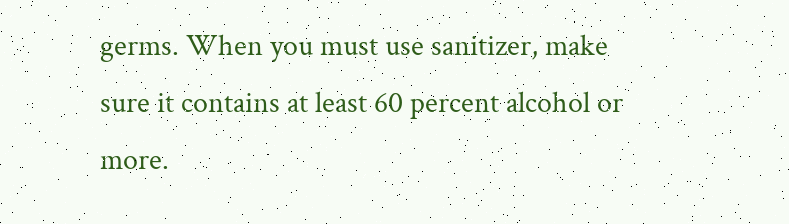germs. When you must use sanitizer, make sure it contains at least 60 percent alcohol or more.